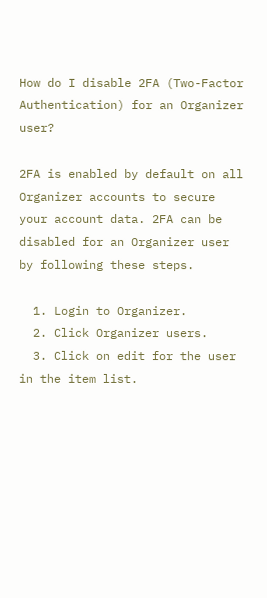How do I disable 2FA (Two-Factor Authentication) for an Organizer user?

2FA is enabled by default on all Organizer accounts to secure your account data. 2FA can be disabled for an Organizer user by following these steps.

  1. Login to Organizer.
  2. Click Organizer users.
  3. Click on edit for the user in the item list.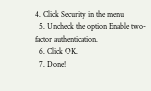4. Click Security in the menu
  5. Uncheck the option Enable two-factor authentication.
  6. Click OK.
  7. Done!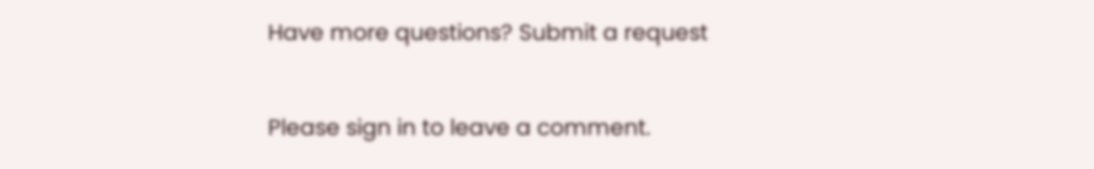Have more questions? Submit a request


Please sign in to leave a comment.